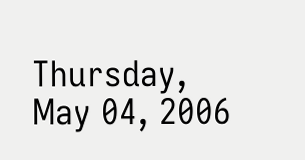Thursday, May 04, 2006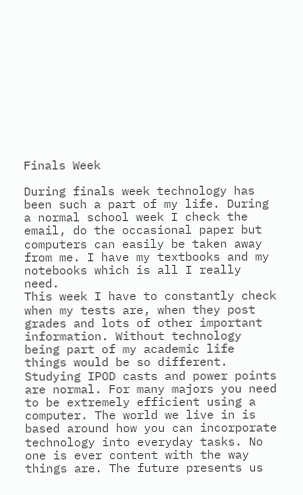Finals Week

During finals week technology has been such a part of my life. During a normal school week I check the email, do the occasional paper but computers can easily be taken away from me. I have my textbooks and my notebooks which is all I really need.
This week I have to constantly check when my tests are, when they post grades and lots of other important information. Without technology being part of my academic life things would be so different. Studying IPOD casts and power points are normal. For many majors you need to be extremely efficient using a computer. The world we live in is based around how you can incorporate technology into everyday tasks. No one is ever content with the way things are. The future presents us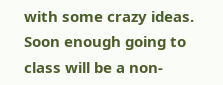with some crazy ideas. Soon enough going to class will be a non-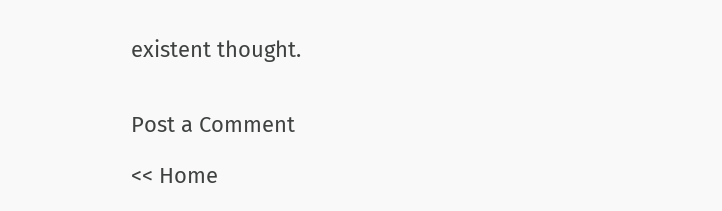existent thought.


Post a Comment

<< Home